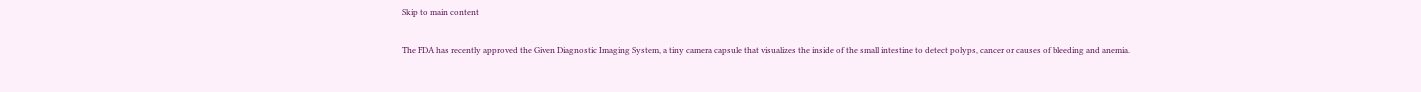Skip to main content

The FDA has recently approved the Given Diagnostic Imaging System, a tiny camera capsule that visualizes the inside of the small intestine to detect polyps, cancer or causes of bleeding and anemia.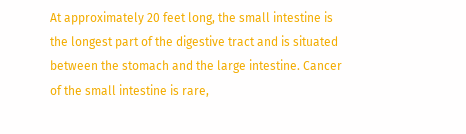At approximately 20 feet long, the small intestine is the longest part of the digestive tract and is situated between the stomach and the large intestine. Cancer of the small intestine is rare,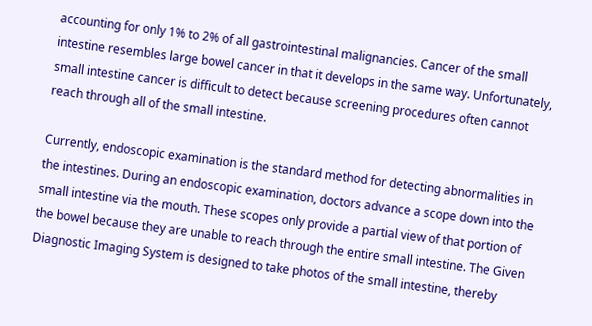accounting for only 1% to 2% of all gastrointestinal malignancies. Cancer of the small intestine resembles large bowel cancer in that it develops in the same way. Unfortunately, small intestine cancer is difficult to detect because screening procedures often cannot reach through all of the small intestine.

Currently, endoscopic examination is the standard method for detecting abnormalities in the intestines. During an endoscopic examination, doctors advance a scope down into the small intestine via the mouth. These scopes only provide a partial view of that portion of the bowel because they are unable to reach through the entire small intestine. The Given Diagnostic Imaging System is designed to take photos of the small intestine, thereby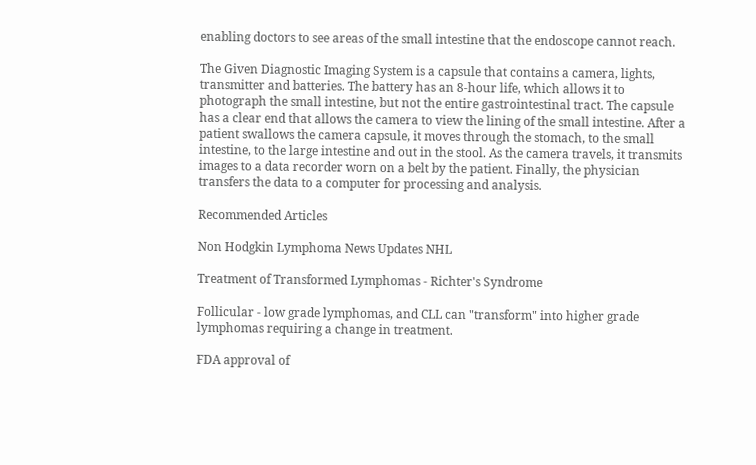enabling doctors to see areas of the small intestine that the endoscope cannot reach.

The Given Diagnostic Imaging System is a capsule that contains a camera, lights, transmitter and batteries. The battery has an 8-hour life, which allows it to photograph the small intestine, but not the entire gastrointestinal tract. The capsule has a clear end that allows the camera to view the lining of the small intestine. After a patient swallows the camera capsule, it moves through the stomach, to the small intestine, to the large intestine and out in the stool. As the camera travels, it transmits images to a data recorder worn on a belt by the patient. Finally, the physician transfers the data to a computer for processing and analysis.

Recommended Articles

Non Hodgkin Lymphoma News Updates NHL

Treatment of Transformed Lymphomas - Richter's Syndrome

Follicular - low grade lymphomas, and CLL can "transform" into higher grade lymphomas requiring a change in treatment.

FDA approval of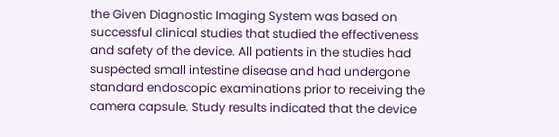the Given Diagnostic Imaging System was based on successful clinical studies that studied the effectiveness and safety of the device. All patients in the studies had suspected small intestine disease and had undergone standard endoscopic examinations prior to receiving the camera capsule. Study results indicated that the device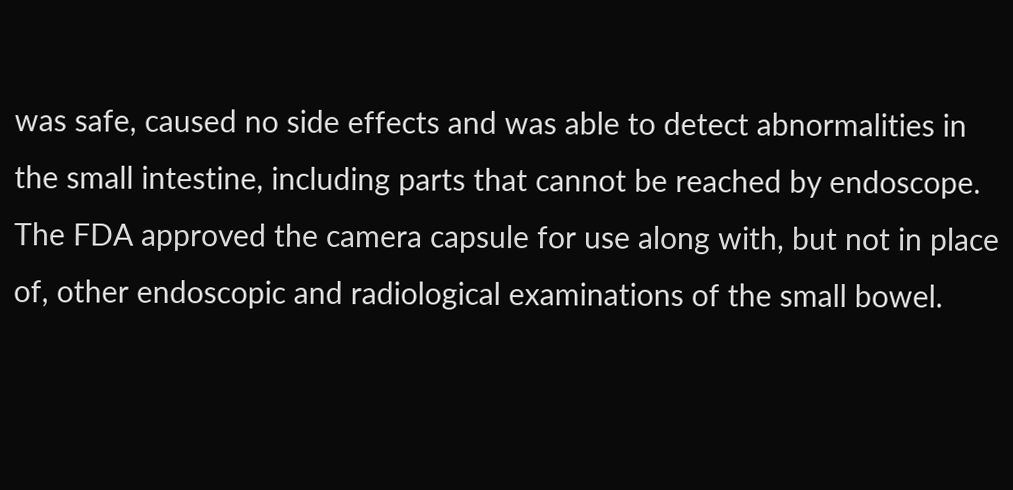was safe, caused no side effects and was able to detect abnormalities in the small intestine, including parts that cannot be reached by endoscope. The FDA approved the camera capsule for use along with, but not in place of, other endoscopic and radiological examinations of the small bowel.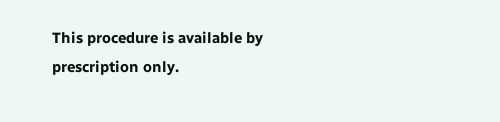This procedure is available by prescription only.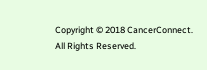Copyright © 2018 CancerConnect. All Rights Reserved.